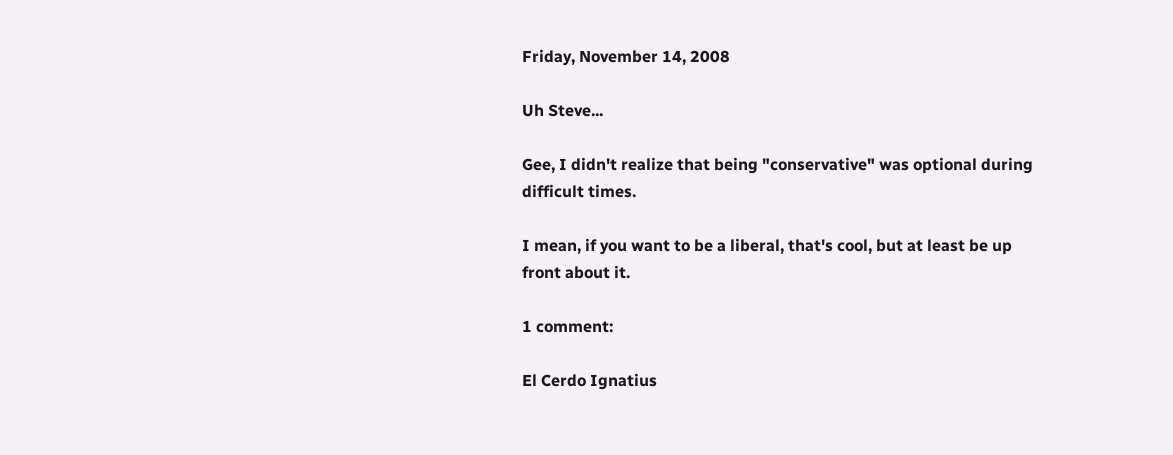Friday, November 14, 2008

Uh Steve...

Gee, I didn't realize that being "conservative" was optional during difficult times.

I mean, if you want to be a liberal, that's cool, but at least be up front about it.

1 comment:

El Cerdo Ignatius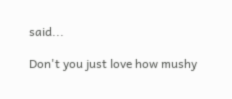said...

Don't you just love how mushy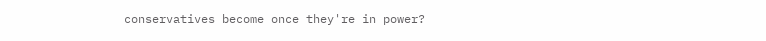conservatives become once they're in power?